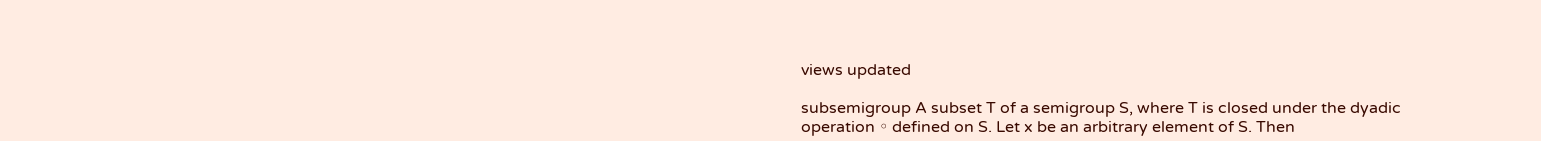views updated

subsemigroup A subset T of a semigroup S, where T is closed under the dyadic operation ◦ defined on S. Let x be an arbitrary element of S. Then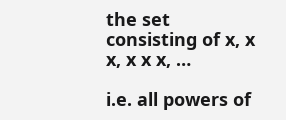the set consisting of x, x x, x x x, …

i.e. all powers of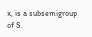x, is a subsemigroup of S.